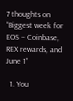7 thoughts on “Biggest week for EOS – Coinbase, REX rewards, and June 1”

  1. You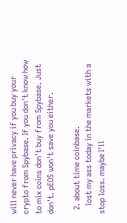will never have privacy if you buy your crypto from Spybase. If you don't know how to mix coins don't buy from Spybase. Just don't. pEOS won't save you either.

  2. about time coinbase.
    lost my ass today in the markets with a stop loss. maybe I'll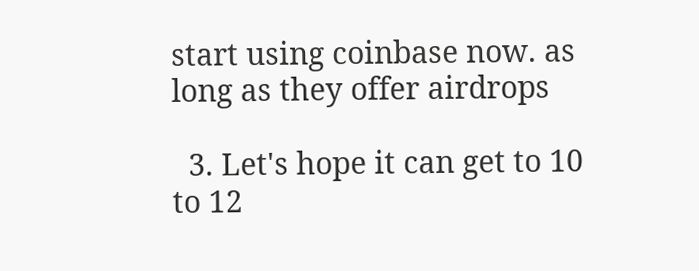start using coinbase now. as long as they offer airdrops

  3. Let's hope it can get to 10 to 12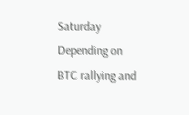Saturday Depending on BTC rallying and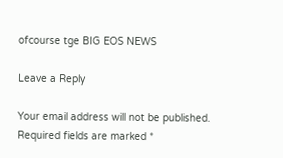ofcourse tge BIG EOS NEWS

Leave a Reply

Your email address will not be published. Required fields are marked *